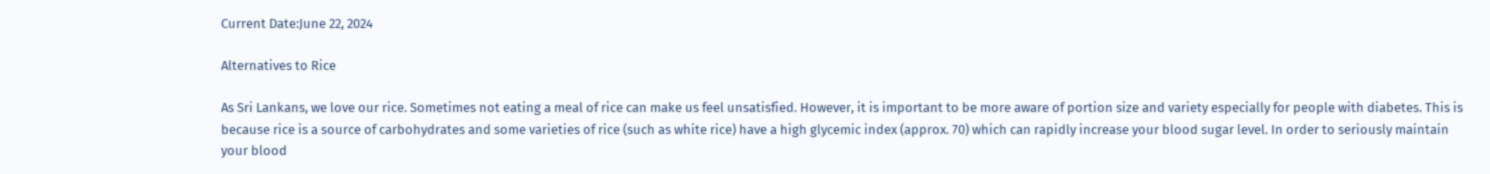Current Date:June 22, 2024

Alternatives to Rice

As Sri Lankans, we love our rice. Sometimes not eating a meal of rice can make us feel unsatisfied. However, it is important to be more aware of portion size and variety especially for people with diabetes. This is because rice is a source of carbohydrates and some varieties of rice (such as white rice) have a high glycemic index (approx. 70) which can rapidly increase your blood sugar level. In order to seriously maintain your blood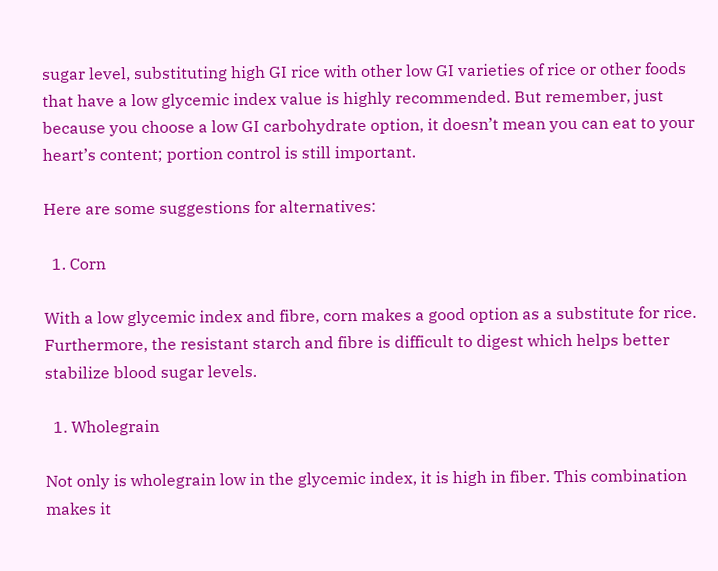sugar level, substituting high GI rice with other low GI varieties of rice or other foods that have a low glycemic index value is highly recommended. But remember, just because you choose a low GI carbohydrate option, it doesn’t mean you can eat to your heart’s content; portion control is still important.

Here are some suggestions for alternatives:

  1. Corn

With a low glycemic index and fibre, corn makes a good option as a substitute for rice. Furthermore, the resistant starch and fibre is difficult to digest which helps better stabilize blood sugar levels.

  1. Wholegrain

Not only is wholegrain low in the glycemic index, it is high in fiber. This combination makes it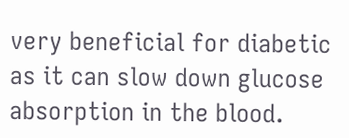very beneficial for diabetic as it can slow down glucose absorption in the blood.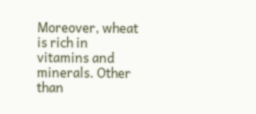Moreover, wheat is rich in vitamins and minerals. Other than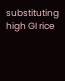substituting high GI rice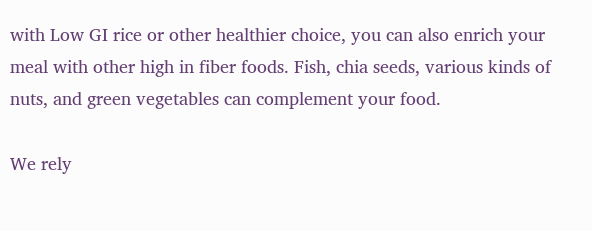with Low GI rice or other healthier choice, you can also enrich your meal with other high in fiber foods. Fish, chia seeds, various kinds of nuts, and green vegetables can complement your food.

We rely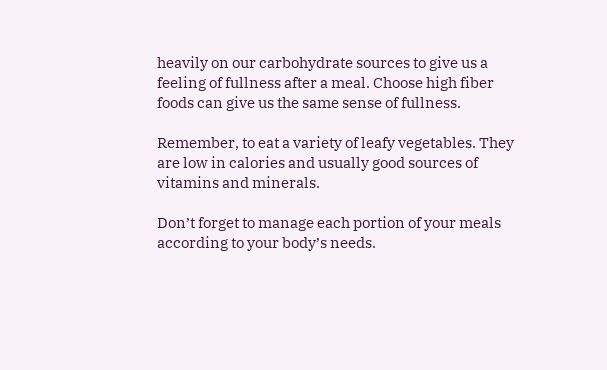heavily on our carbohydrate sources to give us a feeling of fullness after a meal. Choose high fiber foods can give us the same sense of fullness.

Remember, to eat a variety of leafy vegetables. They are low in calories and usually good sources of vitamins and minerals.

Don’t forget to manage each portion of your meals according to your body’s needs.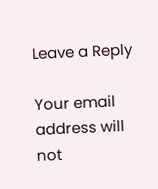Leave a Reply

Your email address will not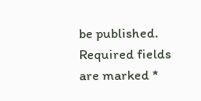be published. Required fields are marked *